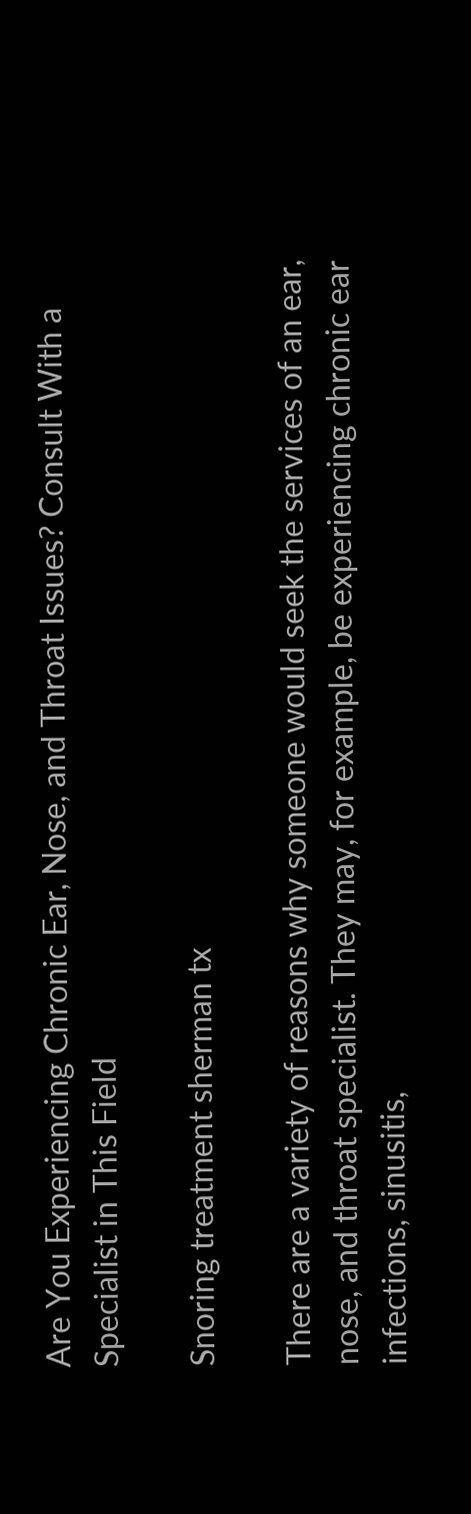Are You Experiencing Chronic Ear, Nose, and Throat Issues? Consult With a Specialist in This Field

Snoring treatment sherman tx

There are a variety of reasons why someone would seek the services of an ear, nose, and throat specialist. They may, for example, be experiencing chronic ear infections, sinusitis,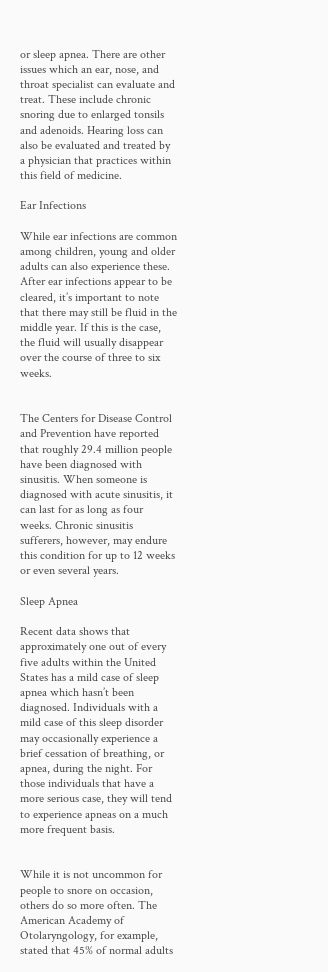or sleep apnea. There are other issues which an ear, nose, and throat specialist can evaluate and treat. These include chronic snoring due to enlarged tonsils and adenoids. Hearing loss can also be evaluated and treated by a physician that practices within this field of medicine.

Ear Infections

While ear infections are common among children, young and older adults can also experience these. After ear infections appear to be cleared, it’s important to note that there may still be fluid in the middle year. If this is the case, the fluid will usually disappear over the course of three to six weeks.


The Centers for Disease Control and Prevention have reported that roughly 29.4 million people have been diagnosed with sinusitis. When someone is diagnosed with acute sinusitis, it can last for as long as four weeks. Chronic sinusitis sufferers, however, may endure this condition for up to 12 weeks or even several years.

Sleep Apnea

Recent data shows that approximately one out of every five adults within the United States has a mild case of sleep apnea which hasn’t been diagnosed. Individuals with a mild case of this sleep disorder may occasionally experience a brief cessation of breathing, or apnea, during the night. For those individuals that have a more serious case, they will tend to experience apneas on a much more frequent basis.


While it is not uncommon for people to snore on occasion, others do so more often. The American Academy of Otolaryngology, for example, stated that 45% of normal adults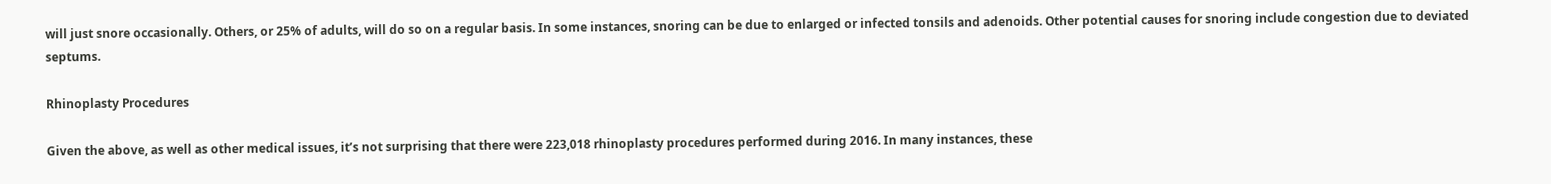will just snore occasionally. Others, or 25% of adults, will do so on a regular basis. In some instances, snoring can be due to enlarged or infected tonsils and adenoids. Other potential causes for snoring include congestion due to deviated septums.

Rhinoplasty Procedures

Given the above, as well as other medical issues, it’s not surprising that there were 223,018 rhinoplasty procedures performed during 2016. In many instances, these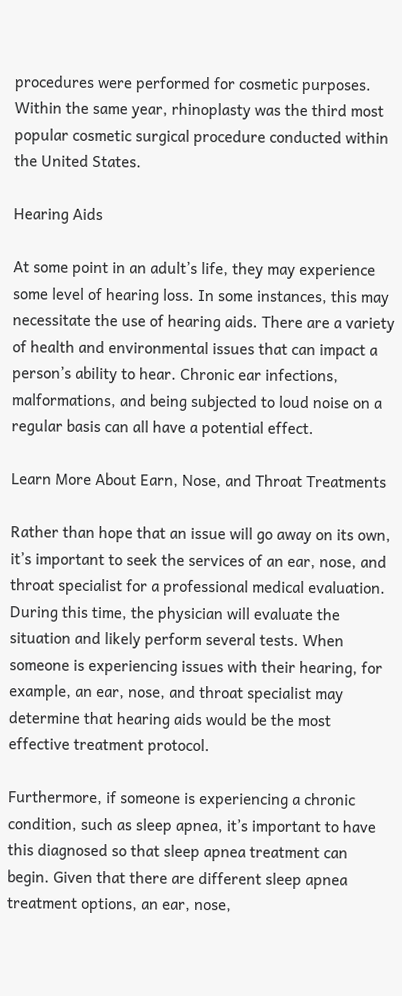procedures were performed for cosmetic purposes. Within the same year, rhinoplasty was the third most popular cosmetic surgical procedure conducted within the United States.

Hearing Aids

At some point in an adult’s life, they may experience some level of hearing loss. In some instances, this may necessitate the use of hearing aids. There are a variety of health and environmental issues that can impact a person’s ability to hear. Chronic ear infections, malformations, and being subjected to loud noise on a regular basis can all have a potential effect.

Learn More About Earn, Nose, and Throat Treatments

Rather than hope that an issue will go away on its own, it’s important to seek the services of an ear, nose, and throat specialist for a professional medical evaluation. During this time, the physician will evaluate the situation and likely perform several tests. When someone is experiencing issues with their hearing, for example, an ear, nose, and throat specialist may determine that hearing aids would be the most effective treatment protocol.

Furthermore, if someone is experiencing a chronic condition, such as sleep apnea, it’s important to have this diagnosed so that sleep apnea treatment can begin. Given that there are different sleep apnea treatment options, an ear, nose,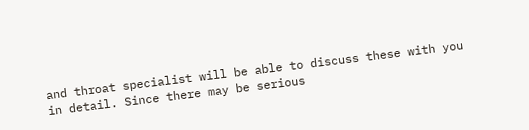and throat specialist will be able to discuss these with you in detail. Since there may be serious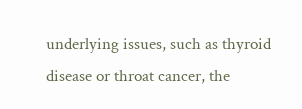underlying issues, such as thyroid disease or throat cancer, the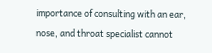importance of consulting with an ear, nose, and throat specialist cannot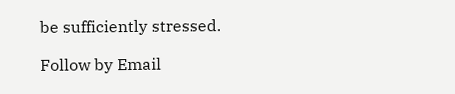be sufficiently stressed.

Follow by Email